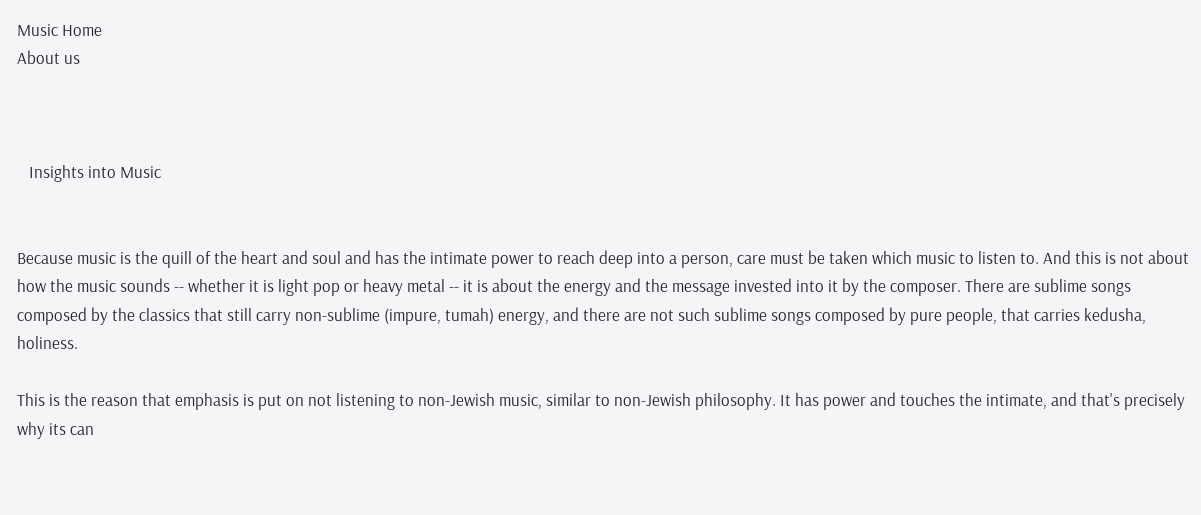Music Home
About us



   Insights into Music


Because music is the quill of the heart and soul and has the intimate power to reach deep into a person, care must be taken which music to listen to. And this is not about how the music sounds -- whether it is light pop or heavy metal -- it is about the energy and the message invested into it by the composer. There are sublime songs composed by the classics that still carry non-sublime (impure, tumah) energy, and there are not such sublime songs composed by pure people, that carries kedusha, holiness.

This is the reason that emphasis is put on not listening to non-Jewish music, similar to non-Jewish philosophy. It has power and touches the intimate, and that's precisely why its can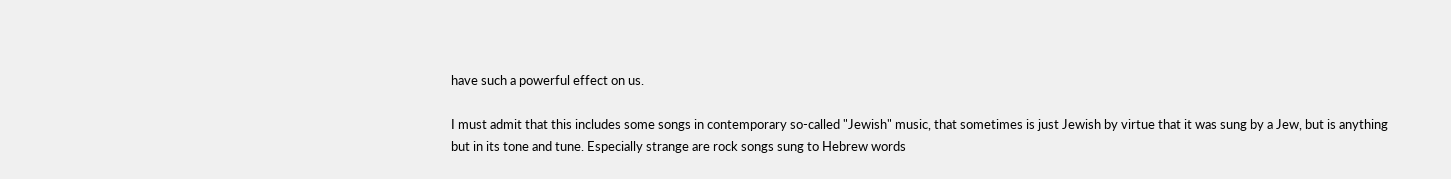have such a powerful effect on us.

I must admit that this includes some songs in contemporary so-called "Jewish" music, that sometimes is just Jewish by virtue that it was sung by a Jew, but is anything but in its tone and tune. Especially strange are rock songs sung to Hebrew words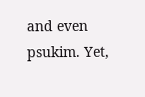and even psukim. Yet,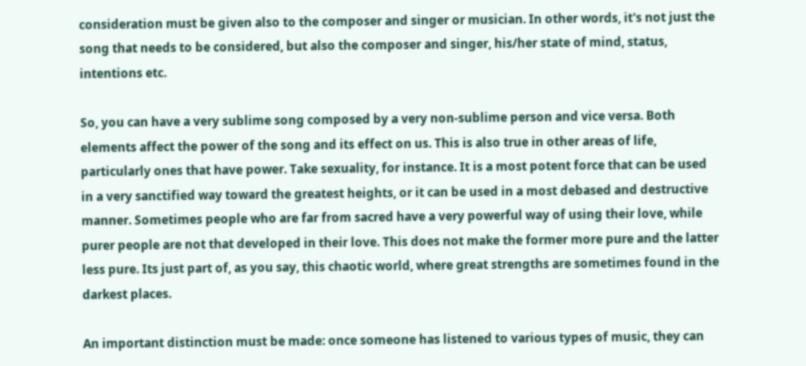consideration must be given also to the composer and singer or musician. In other words, it's not just the song that needs to be considered, but also the composer and singer, his/her state of mind, status, intentions etc.

So, you can have a very sublime song composed by a very non-sublime person and vice versa. Both elements affect the power of the song and its effect on us. This is also true in other areas of life, particularly ones that have power. Take sexuality, for instance. It is a most potent force that can be used in a very sanctified way toward the greatest heights, or it can be used in a most debased and destructive manner. Sometimes people who are far from sacred have a very powerful way of using their love, while purer people are not that developed in their love. This does not make the former more pure and the latter less pure. Its just part of, as you say, this chaotic world, where great strengths are sometimes found in the darkest places.

An important distinction must be made: once someone has listened to various types of music, they can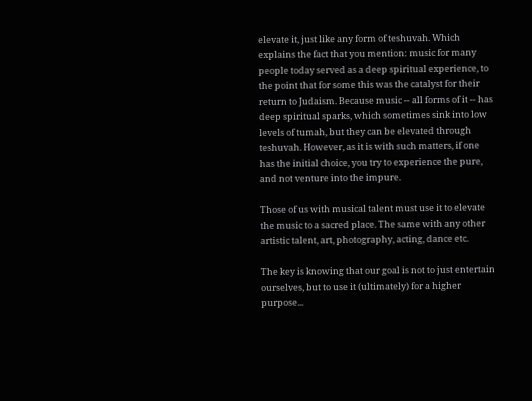elevate it, just like any form of teshuvah. Which explains the fact that you mention: music for many people today served as a deep spiritual experience, to the point that for some this was the catalyst for their return to Judaism. Because music -- all forms of it -- has deep spiritual sparks, which sometimes sink into low levels of tumah, but they can be elevated through teshuvah. However, as it is with such matters, if one has the initial choice, you try to experience the pure, and not venture into the impure.

Those of us with musical talent must use it to elevate the music to a sacred place. The same with any other artistic talent, art, photography, acting, dance etc.

The key is knowing that our goal is not to just entertain ourselves, but to use it (ultimately) for a higher purpose...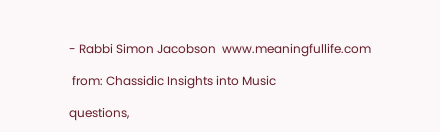- Rabbi Simon Jacobson  www.meaningfullife.com

 from: Chassidic Insights into Music

questions,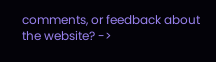comments, or feedback about the website? ->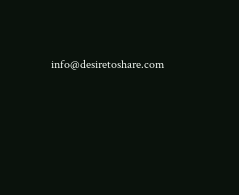info@desiretoshare.com